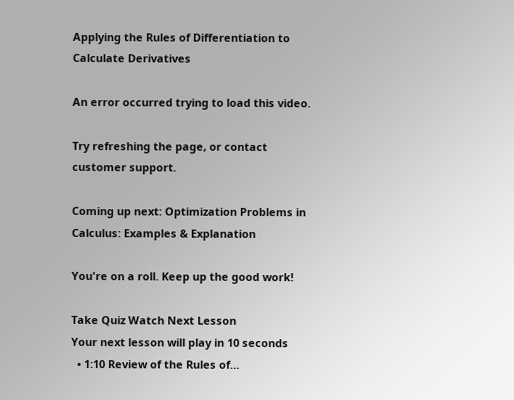Applying the Rules of Differentiation to Calculate Derivatives

An error occurred trying to load this video.

Try refreshing the page, or contact customer support.

Coming up next: Optimization Problems in Calculus: Examples & Explanation

You're on a roll. Keep up the good work!

Take Quiz Watch Next Lesson
Your next lesson will play in 10 seconds
  • 1:10 Review of the Rules of…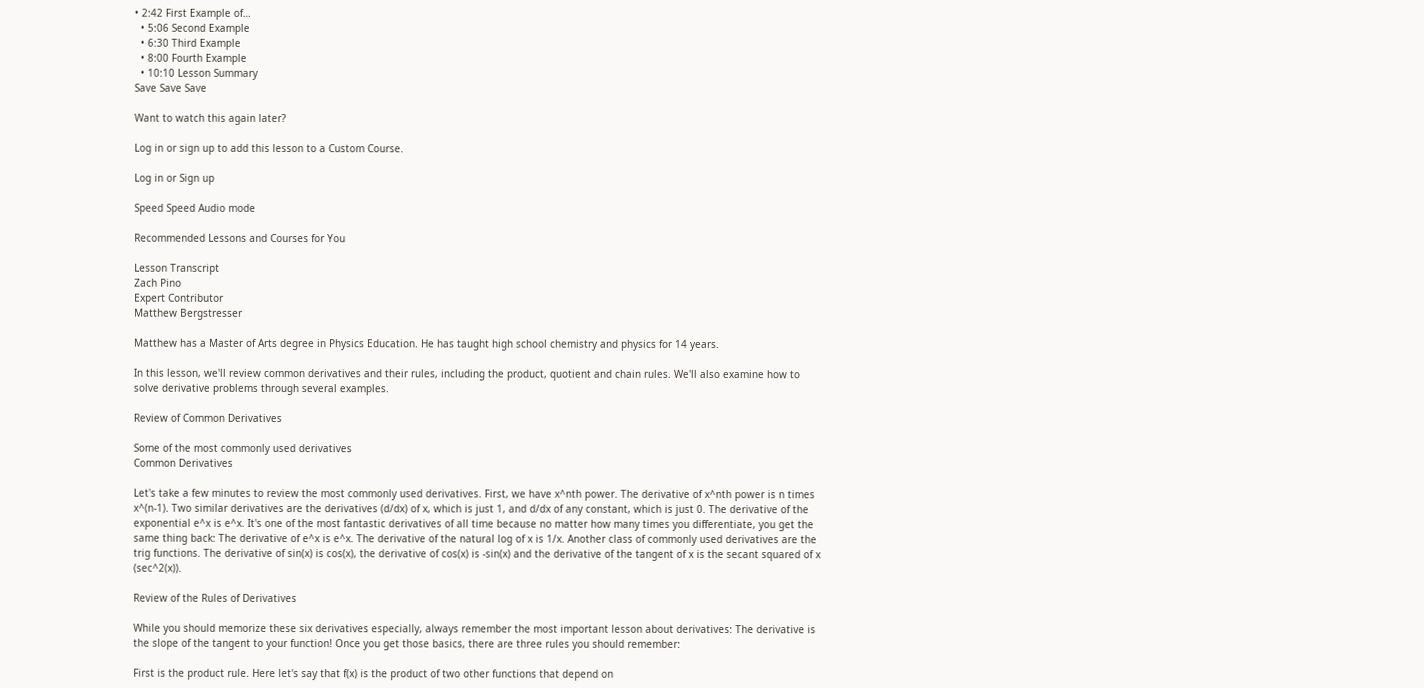• 2:42 First Example of…
  • 5:06 Second Example
  • 6:30 Third Example
  • 8:00 Fourth Example
  • 10:10 Lesson Summary
Save Save Save

Want to watch this again later?

Log in or sign up to add this lesson to a Custom Course.

Log in or Sign up

Speed Speed Audio mode

Recommended Lessons and Courses for You

Lesson Transcript
Zach Pino
Expert Contributor
Matthew Bergstresser

Matthew has a Master of Arts degree in Physics Education. He has taught high school chemistry and physics for 14 years.

In this lesson, we'll review common derivatives and their rules, including the product, quotient and chain rules. We'll also examine how to solve derivative problems through several examples.

Review of Common Derivatives

Some of the most commonly used derivatives
Common Derivatives

Let's take a few minutes to review the most commonly used derivatives. First, we have x^nth power. The derivative of x^nth power is n times x^(n-1). Two similar derivatives are the derivatives (d/dx) of x, which is just 1, and d/dx of any constant, which is just 0. The derivative of the exponential e^x is e^x. It's one of the most fantastic derivatives of all time because no matter how many times you differentiate, you get the same thing back: The derivative of e^x is e^x. The derivative of the natural log of x is 1/x. Another class of commonly used derivatives are the trig functions. The derivative of sin(x) is cos(x), the derivative of cos(x) is -sin(x) and the derivative of the tangent of x is the secant squared of x (sec^2(x)).

Review of the Rules of Derivatives

While you should memorize these six derivatives especially, always remember the most important lesson about derivatives: The derivative is the slope of the tangent to your function! Once you get those basics, there are three rules you should remember:

First is the product rule. Here let's say that f(x) is the product of two other functions that depend on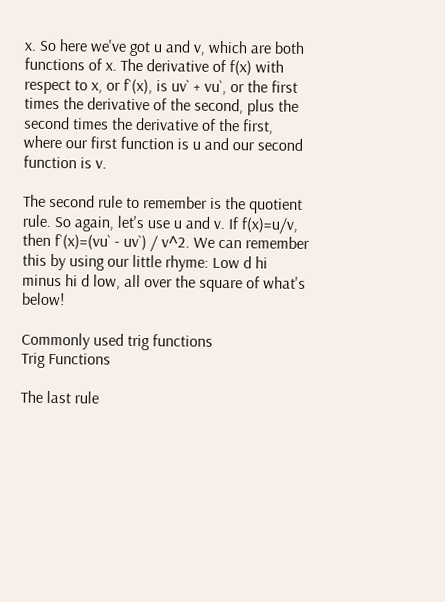x. So here we've got u and v, which are both functions of x. The derivative of f(x) with respect to x, or f`(x), is uv` + vu`, or the first times the derivative of the second, plus the second times the derivative of the first, where our first function is u and our second function is v.

The second rule to remember is the quotient rule. So again, let's use u and v. If f(x)=u/v, then f`(x)=(vu` - uv`) / v^2. We can remember this by using our little rhyme: Low d hi minus hi d low, all over the square of what's below!

Commonly used trig functions
Trig Functions

The last rule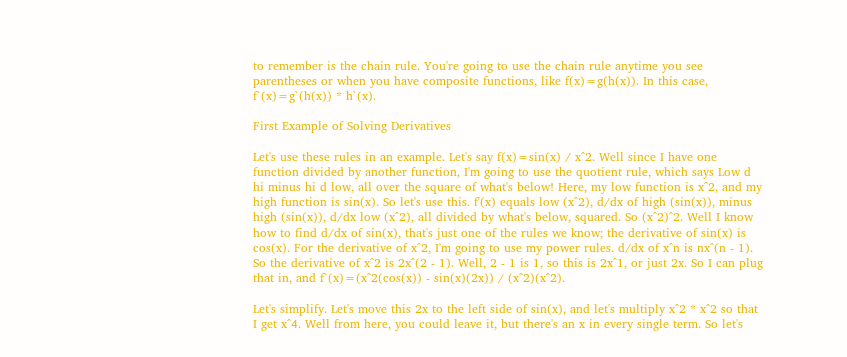to remember is the chain rule. You're going to use the chain rule anytime you see parentheses or when you have composite functions, like f(x)=g(h(x)). In this case, f`(x)=g`(h(x)) * h`(x).

First Example of Solving Derivatives

Let's use these rules in an example. Let's say f(x)=sin(x) / x^2. Well since I have one function divided by another function, I'm going to use the quotient rule, which says Low d hi minus hi d low, all over the square of what's below! Here, my low function is x^2, and my high function is sin(x). So let's use this. f'(x) equals low (x^2), d/dx of high (sin(x)), minus high (sin(x)), d/dx low (x^2), all divided by what's below, squared. So (x^2)^2. Well I know how to find d/dx of sin(x), that's just one of the rules we know; the derivative of sin(x) is cos(x). For the derivative of x^2, I'm going to use my power rules. d/dx of x^n is nx^(n - 1). So the derivative of x^2 is 2x^(2 - 1). Well, 2 - 1 is 1, so this is 2x^1, or just 2x. So I can plug that in, and f`(x)=(x^2(cos(x)) - sin(x)(2x)) / (x^2)(x^2).

Let's simplify. Let's move this 2x to the left side of sin(x), and let's multiply x^2 * x^2 so that I get x^4. Well from here, you could leave it, but there's an x in every single term. So let's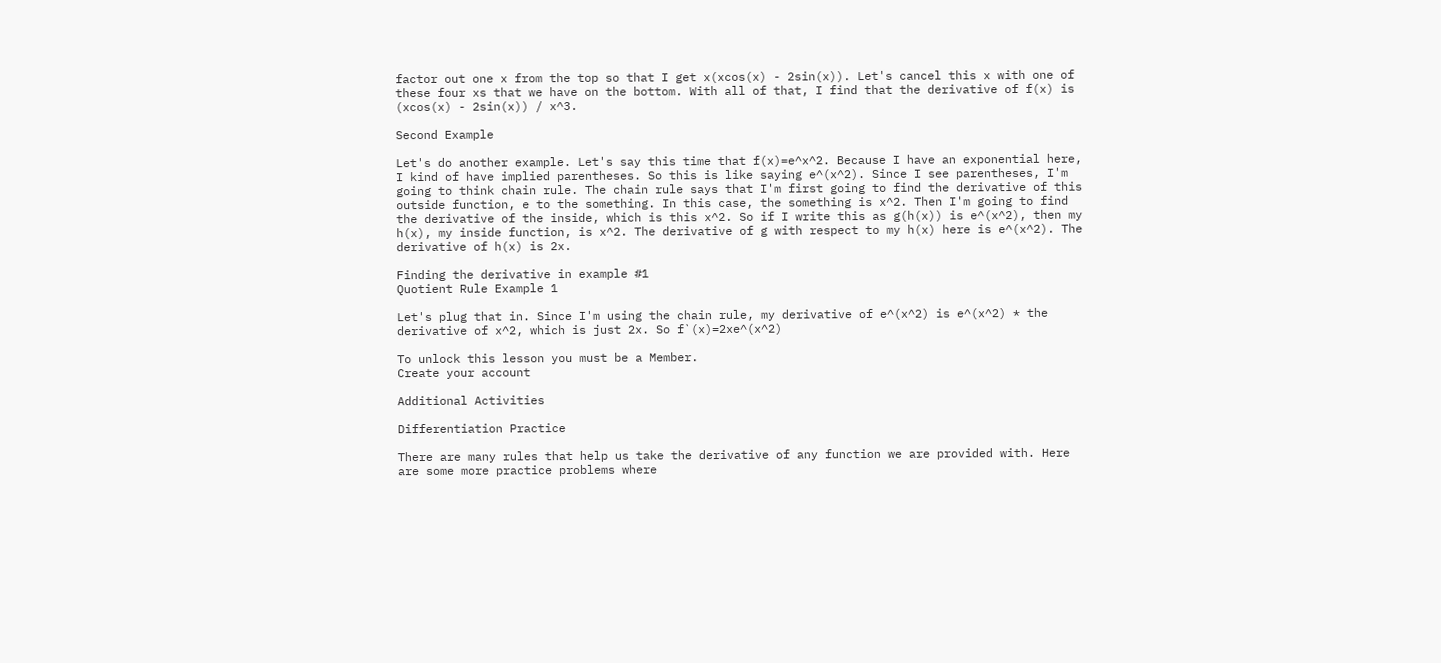factor out one x from the top so that I get x(xcos(x) - 2sin(x)). Let's cancel this x with one of these four xs that we have on the bottom. With all of that, I find that the derivative of f(x) is (xcos(x) - 2sin(x)) / x^3.

Second Example

Let's do another example. Let's say this time that f(x)=e^x^2. Because I have an exponential here, I kind of have implied parentheses. So this is like saying e^(x^2). Since I see parentheses, I'm going to think chain rule. The chain rule says that I'm first going to find the derivative of this outside function, e to the something. In this case, the something is x^2. Then I'm going to find the derivative of the inside, which is this x^2. So if I write this as g(h(x)) is e^(x^2), then my h(x), my inside function, is x^2. The derivative of g with respect to my h(x) here is e^(x^2). The derivative of h(x) is 2x.

Finding the derivative in example #1
Quotient Rule Example 1

Let's plug that in. Since I'm using the chain rule, my derivative of e^(x^2) is e^(x^2) * the derivative of x^2, which is just 2x. So f`(x)=2xe^(x^2)

To unlock this lesson you must be a Member.
Create your account

Additional Activities

Differentiation Practice

There are many rules that help us take the derivative of any function we are provided with. Here are some more practice problems where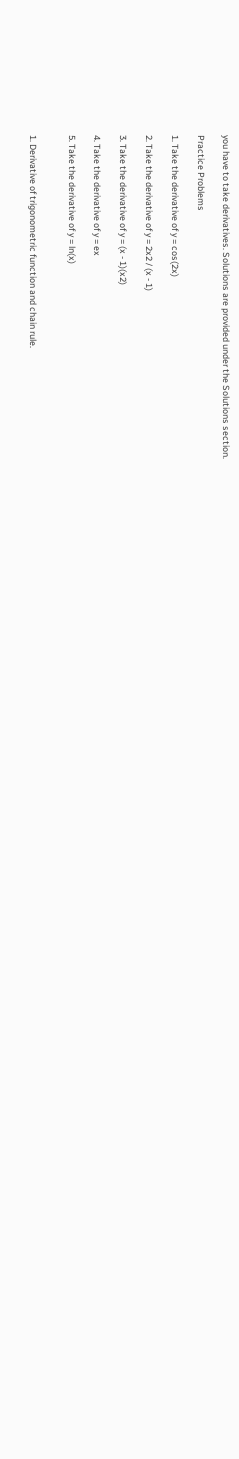you have to take derivatives. Solutions are provided under the Solutions section.

Practice Problems

1. Take the derivative of y = cos(2x)

2. Take the derivative of y = 2x2 / (x - 1)

3. Take the derivative of y = (x - 1)(x2)

4. Take the derivative of y = ex

5. Take the derivative of y = ln(x)


1. Derivative of trigonometric function and chain rule.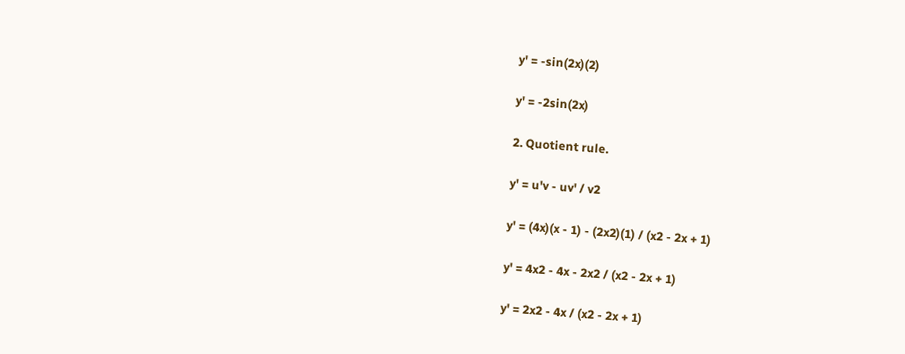y' = -sin(2x)(2)

y' = -2sin(2x)

2. Quotient rule.

y' = u'v - uv' / v2

y' = (4x)(x - 1) - (2x2)(1) / (x2 - 2x + 1)

y' = 4x2 - 4x - 2x2 / (x2 - 2x + 1)

y' = 2x2 - 4x / (x2 - 2x + 1)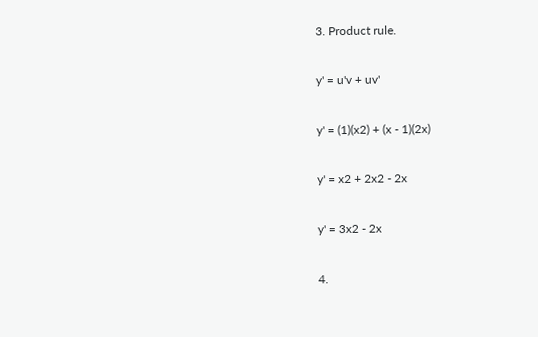3. Product rule.

y' = u'v + uv'

y' = (1)(x2) + (x - 1)(2x)

y' = x2 + 2x2 - 2x

y' = 3x2 - 2x

4.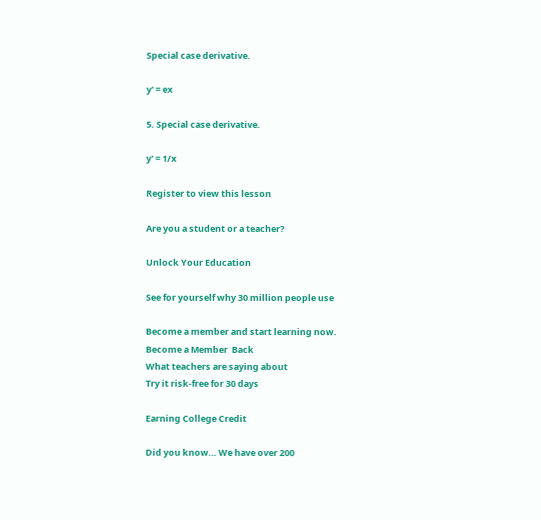Special case derivative.

y' = ex

5. Special case derivative.

y' = 1/x

Register to view this lesson

Are you a student or a teacher?

Unlock Your Education

See for yourself why 30 million people use

Become a member and start learning now.
Become a Member  Back
What teachers are saying about
Try it risk-free for 30 days

Earning College Credit

Did you know… We have over 200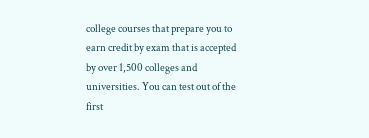college courses that prepare you to earn credit by exam that is accepted by over 1,500 colleges and universities. You can test out of the first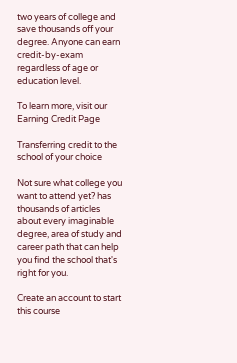two years of college and save thousands off your degree. Anyone can earn credit-by-exam regardless of age or education level.

To learn more, visit our Earning Credit Page

Transferring credit to the school of your choice

Not sure what college you want to attend yet? has thousands of articles about every imaginable degree, area of study and career path that can help you find the school that's right for you.

Create an account to start this course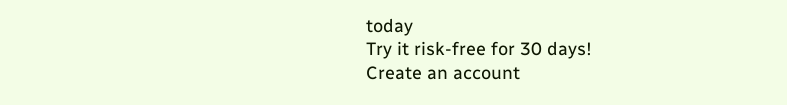today
Try it risk-free for 30 days!
Create an account